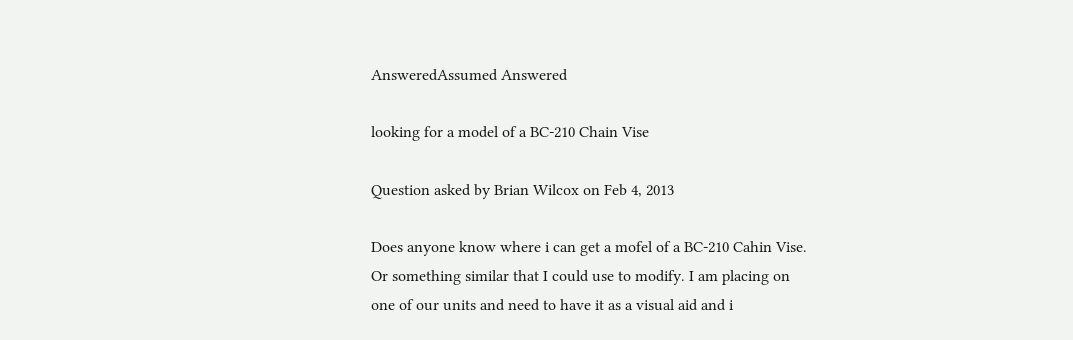AnsweredAssumed Answered

looking for a model of a BC-210 Chain Vise

Question asked by Brian Wilcox on Feb 4, 2013

Does anyone know where i can get a mofel of a BC-210 Cahin Vise. Or something similar that I could use to modify. I am placing on one of our units and need to have it as a visual aid and i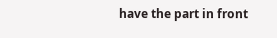have the part in front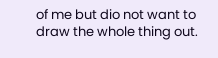of me but dio not want to draw the whole thing out.